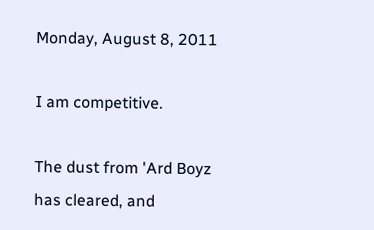Monday, August 8, 2011

I am competitive.

The dust from 'Ard Boyz has cleared, and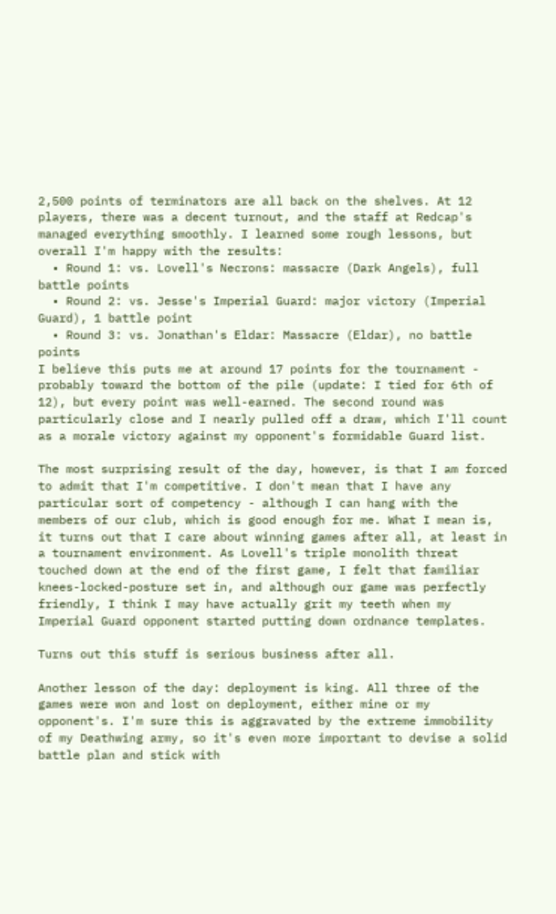2,500 points of terminators are all back on the shelves. At 12 players, there was a decent turnout, and the staff at Redcap's managed everything smoothly. I learned some rough lessons, but overall I'm happy with the results:
  • Round 1: vs. Lovell's Necrons: massacre (Dark Angels), full battle points
  • Round 2: vs. Jesse's Imperial Guard: major victory (Imperial Guard), 1 battle point
  • Round 3: vs. Jonathan's Eldar: Massacre (Eldar), no battle points
I believe this puts me at around 17 points for the tournament - probably toward the bottom of the pile (update: I tied for 6th of 12), but every point was well-earned. The second round was particularly close and I nearly pulled off a draw, which I'll count as a morale victory against my opponent's formidable Guard list.

The most surprising result of the day, however, is that I am forced to admit that I'm competitive. I don't mean that I have any particular sort of competency - although I can hang with the members of our club, which is good enough for me. What I mean is, it turns out that I care about winning games after all, at least in a tournament environment. As Lovell's triple monolith threat touched down at the end of the first game, I felt that familiar knees-locked-posture set in, and although our game was perfectly friendly, I think I may have actually grit my teeth when my Imperial Guard opponent started putting down ordnance templates.

Turns out this stuff is serious business after all.

Another lesson of the day: deployment is king. All three of the games were won and lost on deployment, either mine or my opponent's. I'm sure this is aggravated by the extreme immobility of my Deathwing army, so it's even more important to devise a solid battle plan and stick with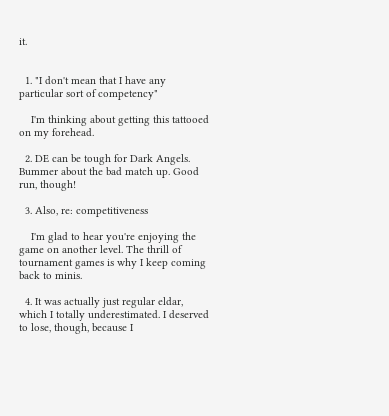it.


  1. "I don't mean that I have any particular sort of competency"

    I'm thinking about getting this tattooed on my forehead.

  2. DE can be tough for Dark Angels. Bummer about the bad match up. Good run, though!

  3. Also, re: competitiveness

    I'm glad to hear you're enjoying the game on another level. The thrill of tournament games is why I keep coming back to minis.

  4. It was actually just regular eldar, which I totally underestimated. I deserved to lose, though, because I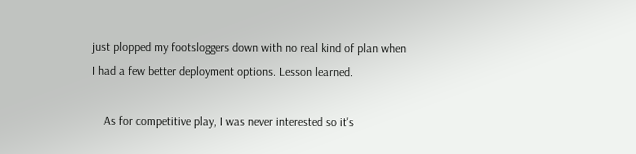just plopped my footsloggers down with no real kind of plan when I had a few better deployment options. Lesson learned.

    As for competitive play, I was never interested so it's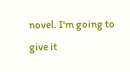novel. I'm going to give it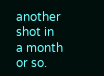another shot in a month or so.